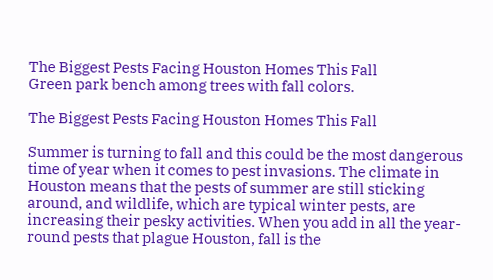The Biggest Pests Facing Houston Homes This Fall
Green park bench among trees with fall colors.

The Biggest Pests Facing Houston Homes This Fall

Summer is turning to fall and this could be the most dangerous time of year when it comes to pest invasions. The climate in Houston means that the pests of summer are still sticking around, and wildlife, which are typical winter pests, are increasing their pesky activities. When you add in all the year-round pests that plague Houston, fall is the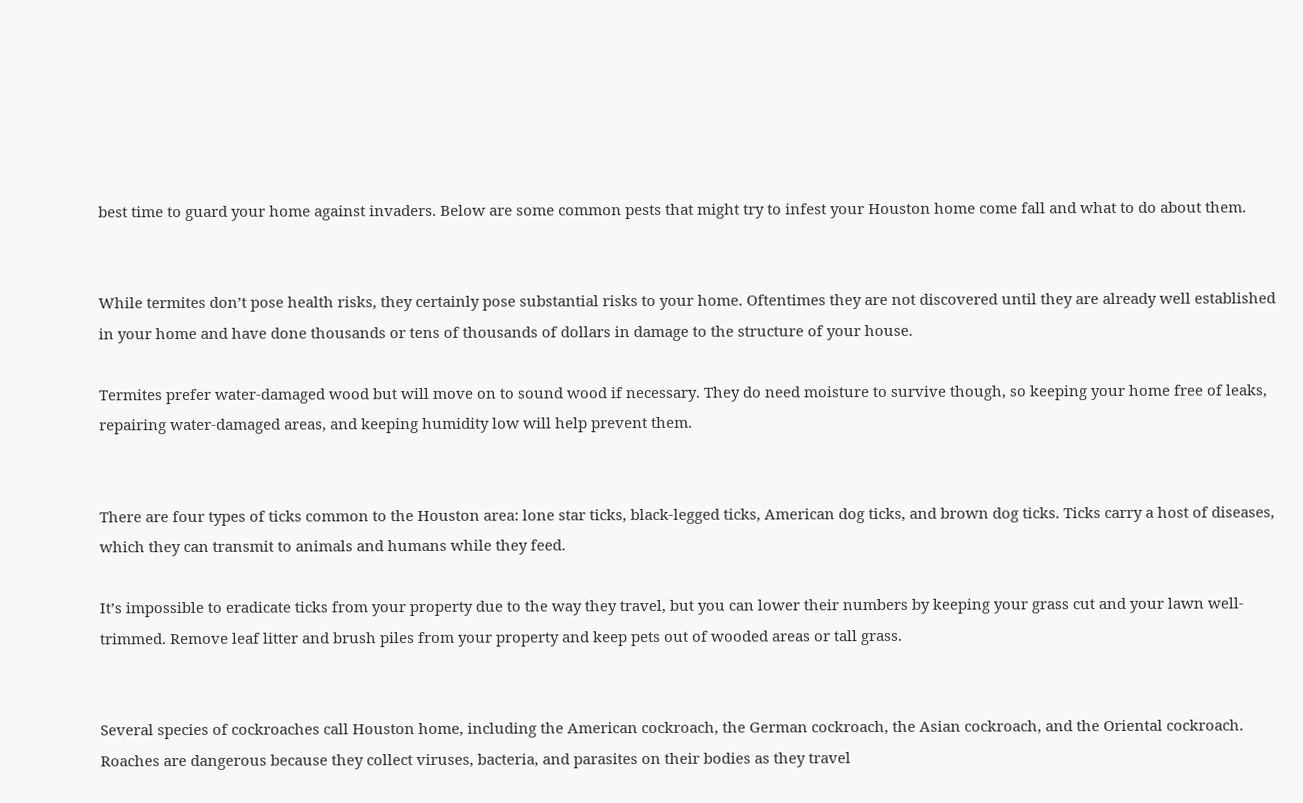best time to guard your home against invaders. Below are some common pests that might try to infest your Houston home come fall and what to do about them.


While termites don’t pose health risks, they certainly pose substantial risks to your home. Oftentimes they are not discovered until they are already well established in your home and have done thousands or tens of thousands of dollars in damage to the structure of your house.

Termites prefer water-damaged wood but will move on to sound wood if necessary. They do need moisture to survive though, so keeping your home free of leaks, repairing water-damaged areas, and keeping humidity low will help prevent them.


There are four types of ticks common to the Houston area: lone star ticks, black-legged ticks, American dog ticks, and brown dog ticks. Ticks carry a host of diseases, which they can transmit to animals and humans while they feed.

It’s impossible to eradicate ticks from your property due to the way they travel, but you can lower their numbers by keeping your grass cut and your lawn well-trimmed. Remove leaf litter and brush piles from your property and keep pets out of wooded areas or tall grass.


Several species of cockroaches call Houston home, including the American cockroach, the German cockroach, the Asian cockroach, and the Oriental cockroach. Roaches are dangerous because they collect viruses, bacteria, and parasites on their bodies as they travel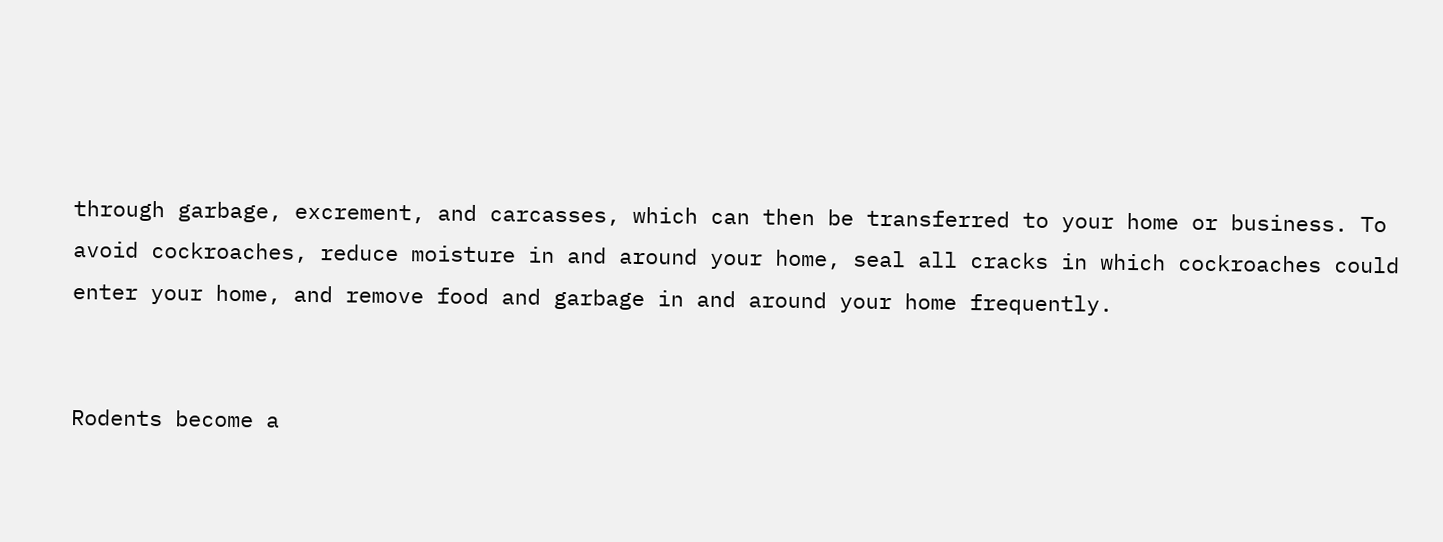through garbage, excrement, and carcasses, which can then be transferred to your home or business. To avoid cockroaches, reduce moisture in and around your home, seal all cracks in which cockroaches could enter your home, and remove food and garbage in and around your home frequently.


Rodents become a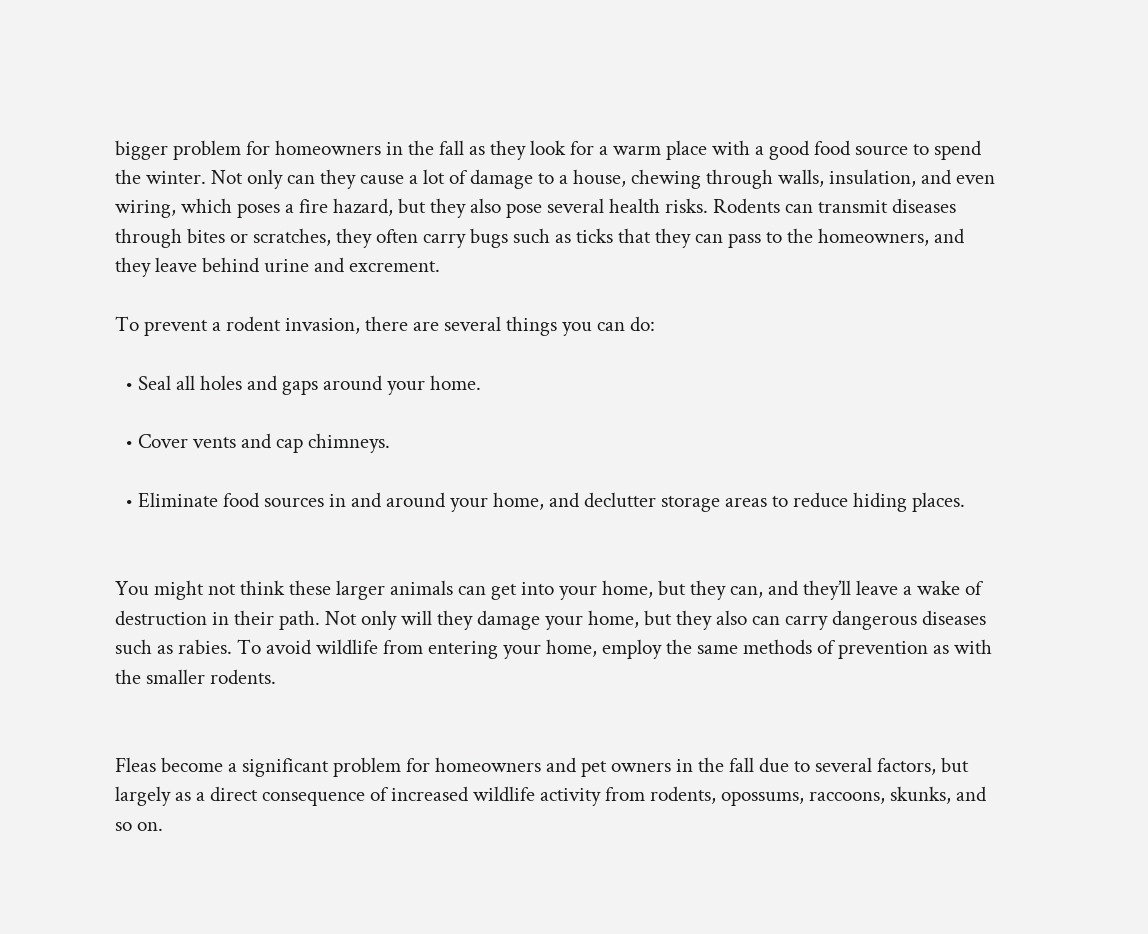bigger problem for homeowners in the fall as they look for a warm place with a good food source to spend the winter. Not only can they cause a lot of damage to a house, chewing through walls, insulation, and even wiring, which poses a fire hazard, but they also pose several health risks. Rodents can transmit diseases through bites or scratches, they often carry bugs such as ticks that they can pass to the homeowners, and they leave behind urine and excrement.

To prevent a rodent invasion, there are several things you can do:

  • Seal all holes and gaps around your home.

  • Cover vents and cap chimneys.

  • Eliminate food sources in and around your home, and declutter storage areas to reduce hiding places.


You might not think these larger animals can get into your home, but they can, and they’ll leave a wake of destruction in their path. Not only will they damage your home, but they also can carry dangerous diseases such as rabies. To avoid wildlife from entering your home, employ the same methods of prevention as with the smaller rodents.


Fleas become a significant problem for homeowners and pet owners in the fall due to several factors, but largely as a direct consequence of increased wildlife activity from rodents, opossums, raccoons, skunks, and so on.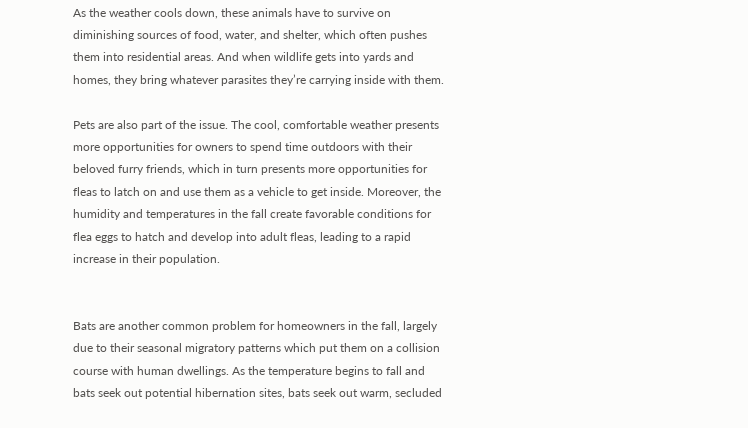As the weather cools down, these animals have to survive on diminishing sources of food, water, and shelter, which often pushes them into residential areas. And when wildlife gets into yards and homes, they bring whatever parasites they’re carrying inside with them.

Pets are also part of the issue. The cool, comfortable weather presents more opportunities for owners to spend time outdoors with their beloved furry friends, which in turn presents more opportunities for fleas to latch on and use them as a vehicle to get inside. Moreover, the humidity and temperatures in the fall create favorable conditions for flea eggs to hatch and develop into adult fleas, leading to a rapid increase in their population.


Bats are another common problem for homeowners in the fall, largely due to their seasonal migratory patterns which put them on a collision course with human dwellings. As the temperature begins to fall and bats seek out potential hibernation sites, bats seek out warm, secluded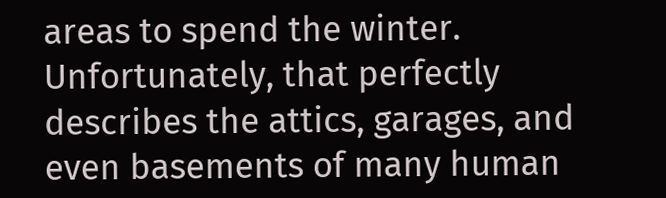areas to spend the winter. Unfortunately, that perfectly describes the attics, garages, and even basements of many human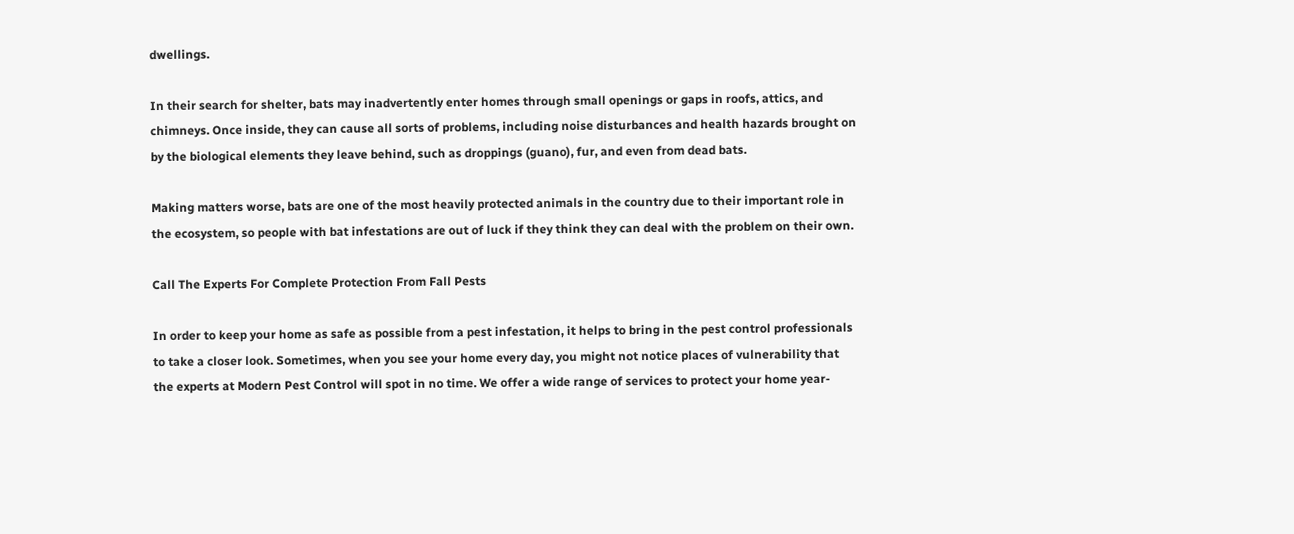dwellings.

In their search for shelter, bats may inadvertently enter homes through small openings or gaps in roofs, attics, and chimneys. Once inside, they can cause all sorts of problems, including noise disturbances and health hazards brought on by the biological elements they leave behind, such as droppings (guano), fur, and even from dead bats.

Making matters worse, bats are one of the most heavily protected animals in the country due to their important role in the ecosystem, so people with bat infestations are out of luck if they think they can deal with the problem on their own.

Call The Experts For Complete Protection From Fall Pests

In order to keep your home as safe as possible from a pest infestation, it helps to bring in the pest control professionals to take a closer look. Sometimes, when you see your home every day, you might not notice places of vulnerability that the experts at Modern Pest Control will spot in no time. We offer a wide range of services to protect your home year-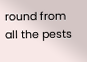round from all the pests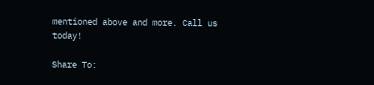mentioned above and more. Call us today!

Share To: